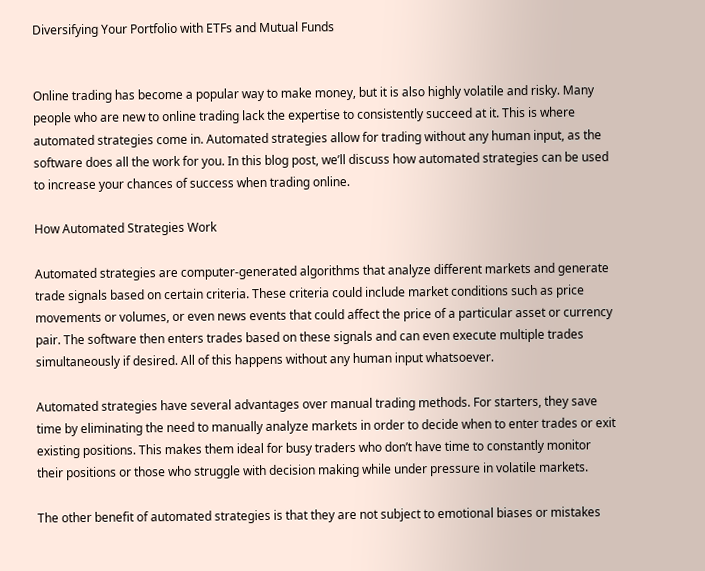Diversifying Your Portfolio with ETFs and Mutual Funds


Online trading has become a popular way to make money, but it is also highly volatile and risky. Many people who are new to online trading lack the expertise to consistently succeed at it. This is where automated strategies come in. Automated strategies allow for trading without any human input, as the software does all the work for you. In this blog post, we’ll discuss how automated strategies can be used to increase your chances of success when trading online.

How Automated Strategies Work

Automated strategies are computer-generated algorithms that analyze different markets and generate trade signals based on certain criteria. These criteria could include market conditions such as price movements or volumes, or even news events that could affect the price of a particular asset or currency pair. The software then enters trades based on these signals and can even execute multiple trades simultaneously if desired. All of this happens without any human input whatsoever.

Automated strategies have several advantages over manual trading methods. For starters, they save time by eliminating the need to manually analyze markets in order to decide when to enter trades or exit existing positions. This makes them ideal for busy traders who don’t have time to constantly monitor their positions or those who struggle with decision making while under pressure in volatile markets.

The other benefit of automated strategies is that they are not subject to emotional biases or mistakes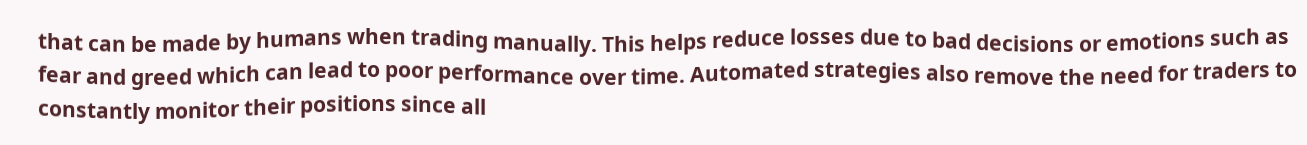that can be made by humans when trading manually. This helps reduce losses due to bad decisions or emotions such as fear and greed which can lead to poor performance over time. Automated strategies also remove the need for traders to constantly monitor their positions since all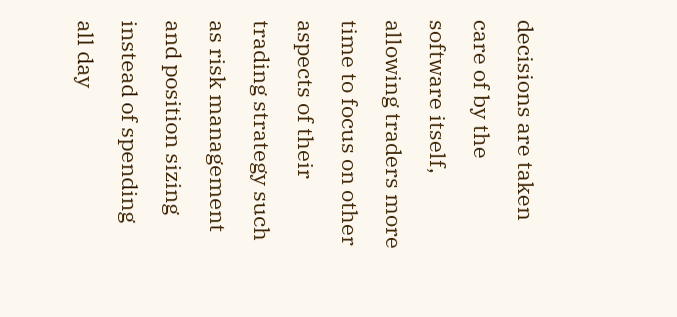decisions are taken care of by the software itself, allowing traders more time to focus on other aspects of their trading strategy such as risk management and position sizing instead of spending all day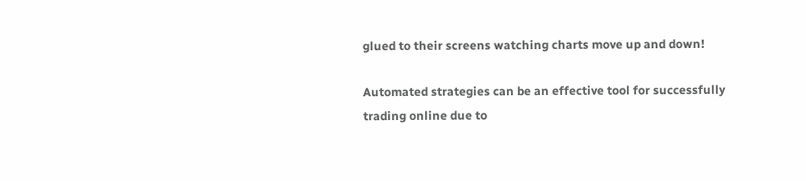glued to their screens watching charts move up and down!

Automated strategies can be an effective tool for successfully trading online due to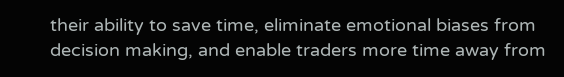their ability to save time, eliminate emotional biases from decision making, and enable traders more time away from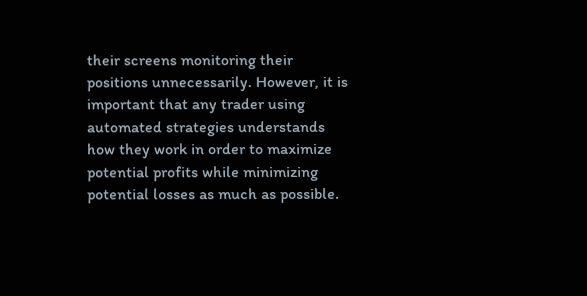their screens monitoring their positions unnecessarily. However, it is important that any trader using automated strategies understands how they work in order to maximize potential profits while minimizing potential losses as much as possible.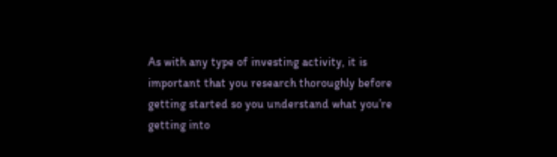As with any type of investing activity, it is important that you research thoroughly before getting started so you understand what you’re getting into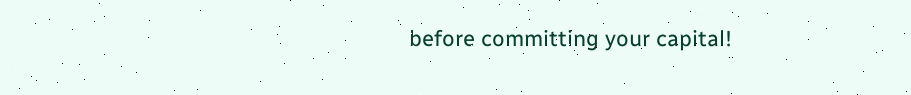before committing your capital!